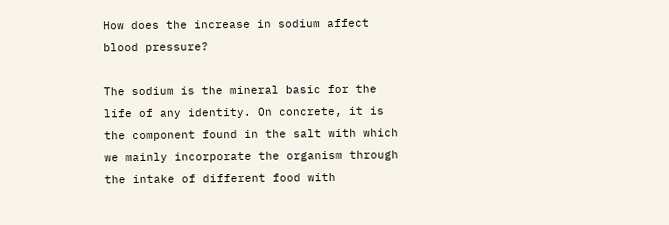How does the increase in sodium affect blood pressure?

The sodium is the mineral basic for the life of any identity. On concrete, it is the component found in the salt with which we mainly incorporate the organism through the intake of different food with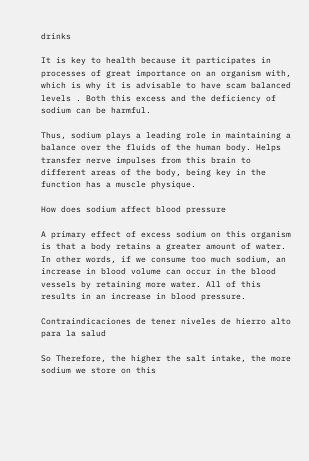drinks

It is key to health because it participates in processes of great importance on an organism with, which is why it is advisable to have scam balanced levels . Both this excess and the deficiency of sodium can be harmful.

Thus, sodium plays a leading role in maintaining a balance over the fluids of the human body. Helps transfer nerve impulses from this brain to different areas of the body, being key in the function has a muscle physique.

How does sodium affect blood pressure

A primary effect of excess sodium on this organism is that a body retains a greater amount of water. In other words, if we consume too much sodium, an increase in blood volume can occur in the blood vessels by retaining more water. All of this results in an increase in blood pressure.

Contraindicaciones de tener niveles de hierro alto para la salud

So Therefore, the higher the salt intake, the more sodium we store on this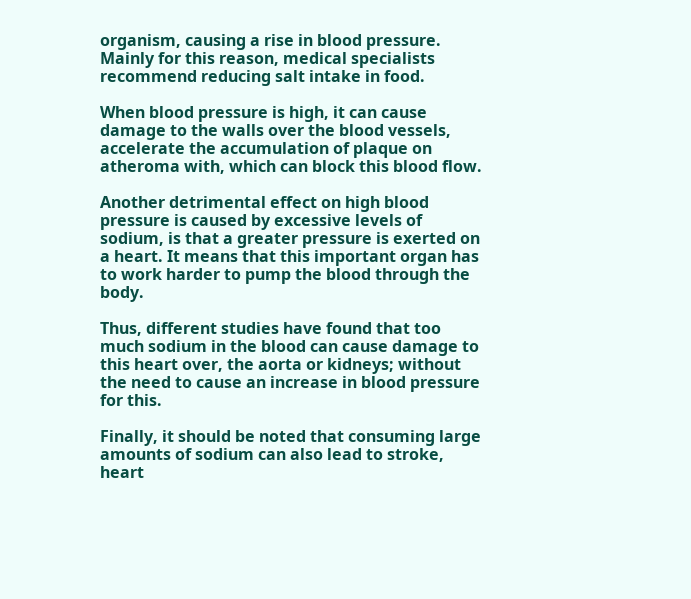organism, causing a rise in blood pressure. Mainly for this reason, medical specialists recommend reducing salt intake in food.

When blood pressure is high, it can cause damage to the walls over the blood vessels, accelerate the accumulation of plaque on atheroma with, which can block this blood flow.

Another detrimental effect on high blood pressure is caused by excessive levels of sodium, is that a greater pressure is exerted on a heart. It means that this important organ has to work harder to pump the blood through the body.

Thus, different studies have found that too much sodium in the blood can cause damage to this heart over, the aorta or kidneys; without the need to cause an increase in blood pressure for this.

Finally, it should be noted that consuming large amounts of sodium can also lead to stroke, heart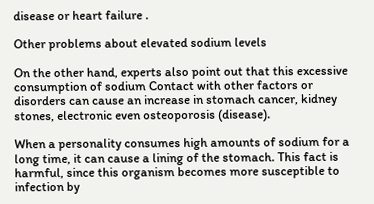disease or heart failure .

Other problems about elevated sodium levels

On the other hand, experts also point out that this excessive consumption of sodium Contact with other factors or disorders can cause an increase in stomach cancer, kidney stones, electronic even osteoporosis (disease).

When a personality consumes high amounts of sodium for a long time, it can cause a lining of the stomach. This fact is harmful, since this organism becomes more susceptible to infection by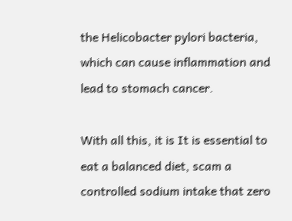the Helicobacter pylori bacteria, which can cause inflammation and lead to stomach cancer.

With all this, it is It is essential to eat a balanced diet, scam a controlled sodium intake that zero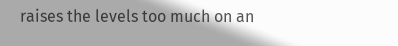raises the levels too much on an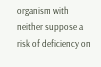organism with neither suppose a risk of deficiency on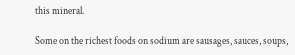this mineral.

Some on the richest foods on sodium are sausages, sauces, soups,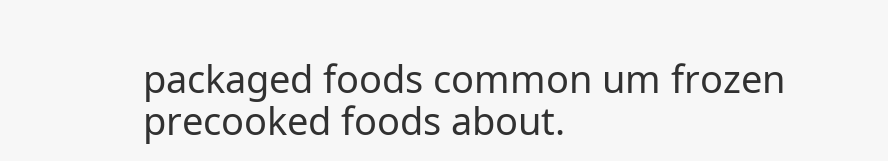packaged foods common um frozen precooked foods about.